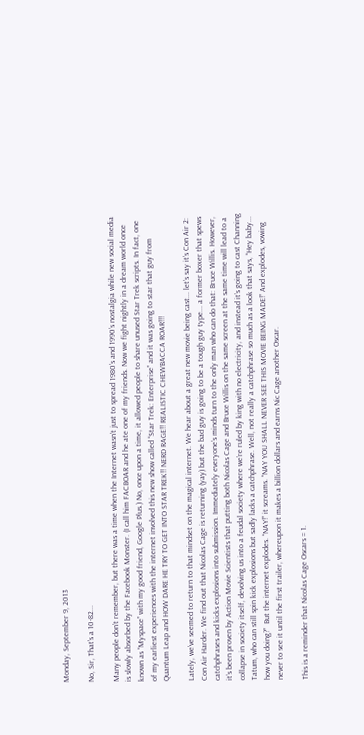Monday, September 9, 2013

No, Sir, That's a 10-82...

Many people don’t remember, but there was a time when the Internet wasn’t just to spread 1980’s and 1990’s nostalgia while new social media is slowly absorbed by the Facebook Monster. (I call him FACBOAR and he ate one of my friends. Now we fight nightly in a dream world once known as “Myspace” with my good friend, Google Plus.) No, once upon a time, it allowed people to share unused Star Trek scripts. In fact, one of my earliest experiences with the internet involved this new show called “Star Trek: Enterprise” and it was going to star that guy from Quantum Leap and HOW DARE HE TRY TO GET INTO STAR TREK!! NERD RAGE!! REALISTIC CHEWBACCA ROAR!!!

Lately, we’ve seemed to return to that mindset on the magical internet. We hear about a great new movie being cast... let’s say it’s Con Air 2: Con Air Harder. We find out that Nicolas Cage is returning (yay) but the bad guy is going to be a tough guy type... a former boxer that spews catchphrases and kicks explosions into submission. Immediately everyone’s minds turn to the only man who can do that: Bruce Willis. However, it’s been proven by Action Movie Scientists that putting both Nicolas Cage and Bruce Willis on the same screen at the same time will lead to a collapse in society itself, devolving us into a feudal society where we’re ruled by king with no electricity, and instead it’s going to cast Channing Tatum, who can still spin kick explosions but sadly lacks a catchphrase. Well, not really a catchphrase so much as a look that says, “Hey baby... how you doing?”  But the internet explodes. “NAY!” it screams. “NAY YOU SHALL NEVER SEE THIS MOVIE BEING MADE!” And explodes, vowing never to see it until the first trailer, whereupon it makes a billion dollars and earns Nic Cage another Oscar.

This is a reminder that Nicolas Cage Oscars = 1.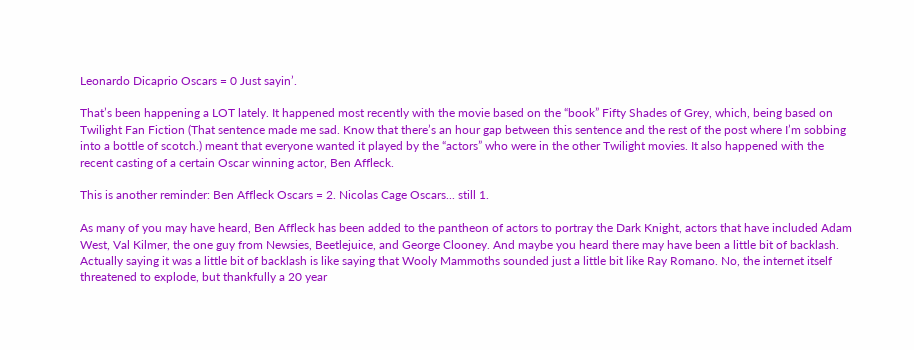Leonardo Dicaprio Oscars = 0 Just sayin’.

That’s been happening a LOT lately. It happened most recently with the movie based on the “book” Fifty Shades of Grey, which, being based on Twilight Fan Fiction (That sentence made me sad. Know that there’s an hour gap between this sentence and the rest of the post where I’m sobbing into a bottle of scotch.) meant that everyone wanted it played by the “actors” who were in the other Twilight movies. It also happened with the recent casting of a certain Oscar winning actor, Ben Affleck.

This is another reminder: Ben Affleck Oscars = 2. Nicolas Cage Oscars... still 1.

As many of you may have heard, Ben Affleck has been added to the pantheon of actors to portray the Dark Knight, actors that have included Adam West, Val Kilmer, the one guy from Newsies, Beetlejuice, and George Clooney. And maybe you heard there may have been a little bit of backlash. Actually saying it was a little bit of backlash is like saying that Wooly Mammoths sounded just a little bit like Ray Romano. No, the internet itself threatened to explode, but thankfully a 20 year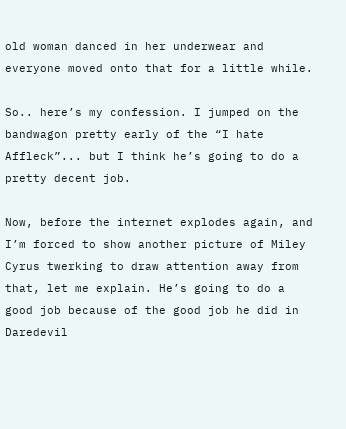old woman danced in her underwear and everyone moved onto that for a little while.

So.. here’s my confession. I jumped on the bandwagon pretty early of the “I hate Affleck”... but I think he’s going to do a pretty decent job.

Now, before the internet explodes again, and I’m forced to show another picture of Miley Cyrus twerking to draw attention away from that, let me explain. He’s going to do a good job because of the good job he did in Daredevil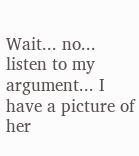Wait... no... listen to my argument... I have a picture of her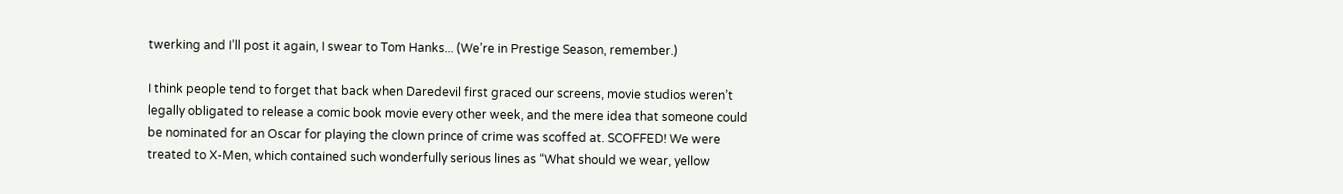twerking and I’ll post it again, I swear to Tom Hanks... (We’re in Prestige Season, remember.)

I think people tend to forget that back when Daredevil first graced our screens, movie studios weren’t legally obligated to release a comic book movie every other week, and the mere idea that someone could be nominated for an Oscar for playing the clown prince of crime was scoffed at. SCOFFED! We were treated to X-Men, which contained such wonderfully serious lines as “What should we wear, yellow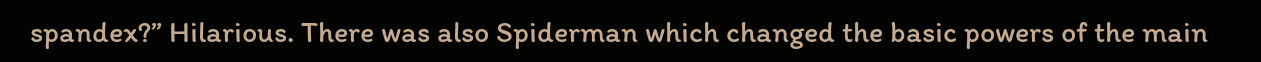spandex?” Hilarious. There was also Spiderman which changed the basic powers of the main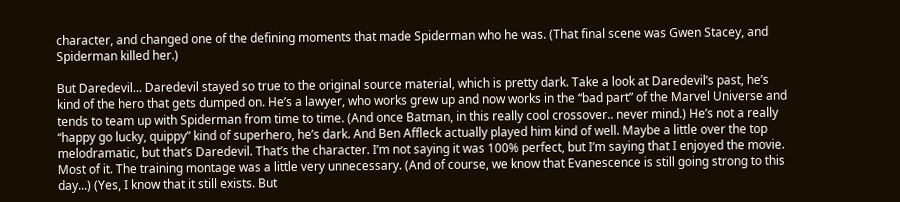character, and changed one of the defining moments that made Spiderman who he was. (That final scene was Gwen Stacey, and Spiderman killed her.)

But Daredevil... Daredevil stayed so true to the original source material, which is pretty dark. Take a look at Daredevil’s past, he’s kind of the hero that gets dumped on. He’s a lawyer, who works grew up and now works in the “bad part” of the Marvel Universe and tends to team up with Spiderman from time to time. (And once Batman, in this really cool crossover.. never mind.) He’s not a really “happy go lucky, quippy” kind of superhero, he’s dark. And Ben Affleck actually played him kind of well. Maybe a little over the top melodramatic, but that’s Daredevil. That’s the character. I’m not saying it was 100% perfect, but I’m saying that I enjoyed the movie. Most of it. The training montage was a little very unnecessary. (And of course, we know that Evanescence is still going strong to this day...) (Yes, I know that it still exists. But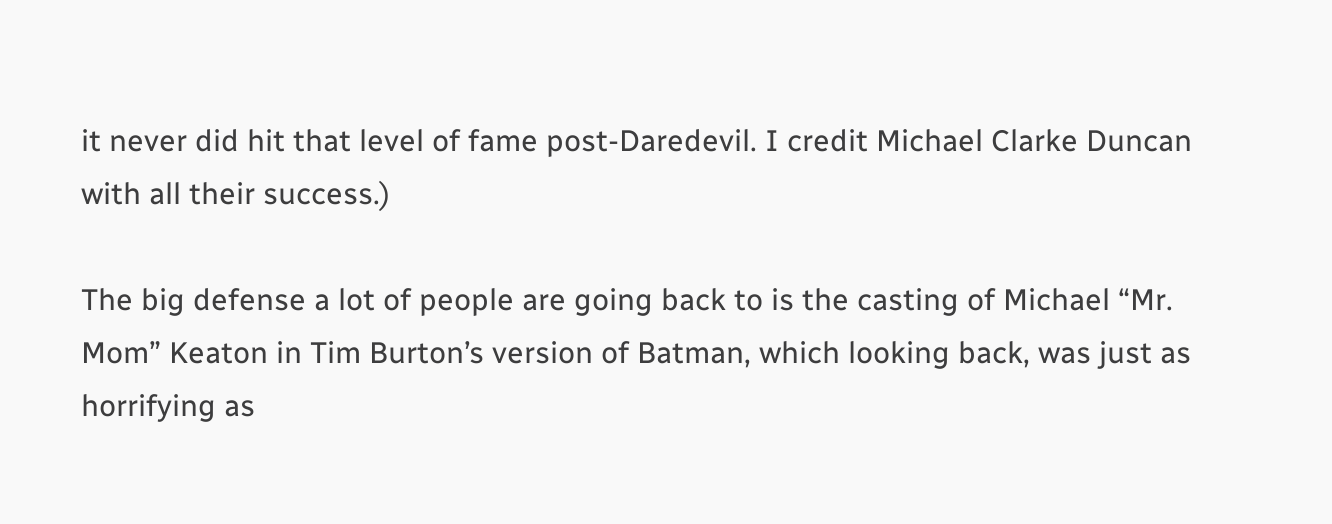it never did hit that level of fame post-Daredevil. I credit Michael Clarke Duncan with all their success.)

The big defense a lot of people are going back to is the casting of Michael “Mr. Mom” Keaton in Tim Burton’s version of Batman, which looking back, was just as horrifying as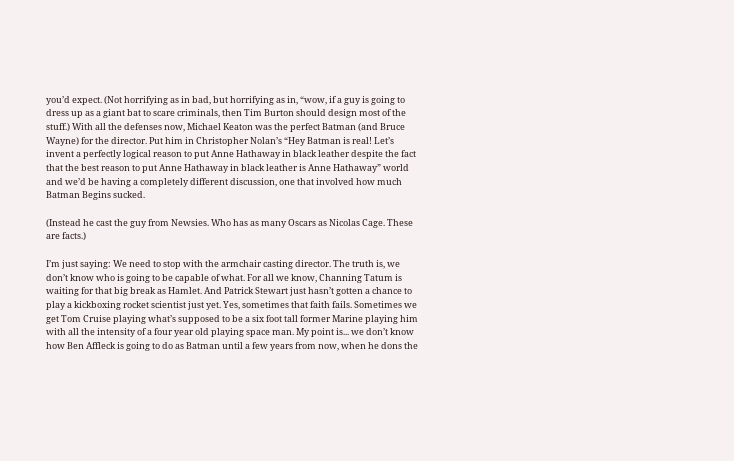you’d expect. (Not horrifying as in bad, but horrifying as in, “wow, if a guy is going to dress up as a giant bat to scare criminals, then Tim Burton should design most of the stuff.) With all the defenses now, Michael Keaton was the perfect Batman (and Bruce Wayne) for the director. Put him in Christopher Nolan’s “Hey Batman is real! Let’s invent a perfectly logical reason to put Anne Hathaway in black leather despite the fact that the best reason to put Anne Hathaway in black leather is Anne Hathaway” world and we’d be having a completely different discussion, one that involved how much Batman Begins sucked.

(Instead he cast the guy from Newsies. Who has as many Oscars as Nicolas Cage. These are facts.)

I’m just saying: We need to stop with the armchair casting director. The truth is, we don’t know who is going to be capable of what. For all we know, Channing Tatum is waiting for that big break as Hamlet. And Patrick Stewart just hasn’t gotten a chance to play a kickboxing rocket scientist just yet. Yes, sometimes that faith fails. Sometimes we get Tom Cruise playing what’s supposed to be a six foot tall former Marine playing him with all the intensity of a four year old playing space man. My point is... we don’t know how Ben Affleck is going to do as Batman until a few years from now, when he dons the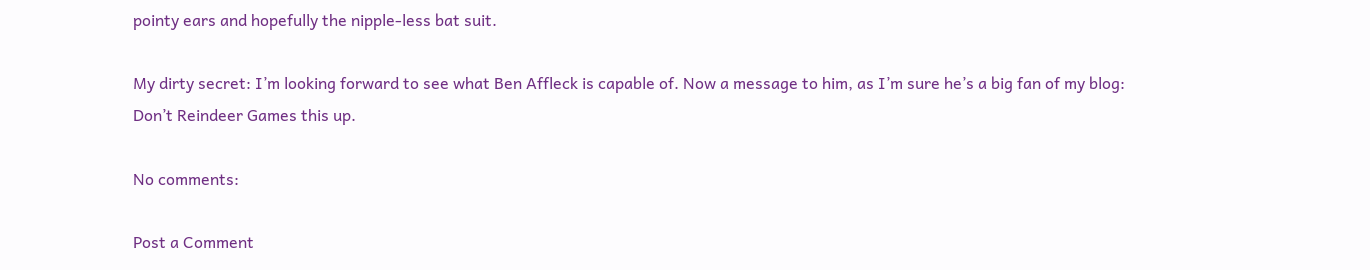pointy ears and hopefully the nipple-less bat suit.

My dirty secret: I’m looking forward to see what Ben Affleck is capable of. Now a message to him, as I’m sure he’s a big fan of my blog: Don’t Reindeer Games this up.

No comments:

Post a Comment